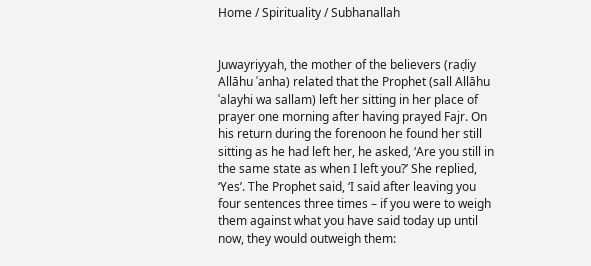Home / Spirituality / Subhanallah


Juwayriyyah, the mother of the believers (raḍiy Allāhu ʿanha) related that the Prophet (sall Allāhu ʿalayhi wa sallam) left her sitting in her place of prayer one morning after having prayed Fajr. On his return during the forenoon he found her still sitting as he had left her, he asked, ‘Are you still in the same state as when I left you?’ She replied, ‘Yes’. The Prophet said, ‘I said after leaving you four sentences three times – if you were to weigh them against what you have said today up until now, they would outweigh them: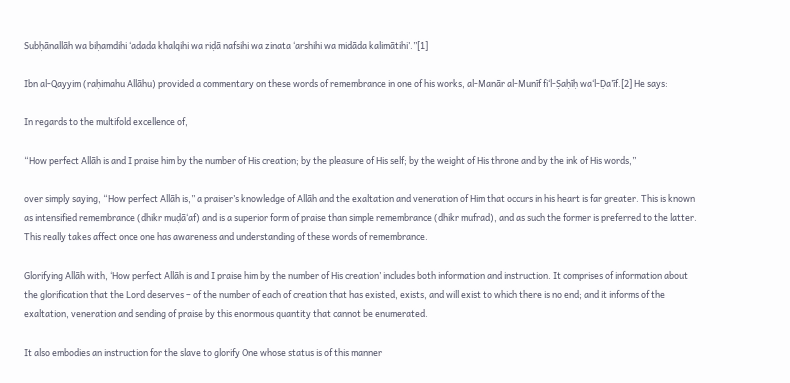Subḥānallāh wa biḥamdihi ‘adada khalqihi wa riḍā nafsihi wa zinata ‘arshihi wa midāda kalimātihi’.”[1]

Ibn al-Qayyim (raḥimahu Allāhu) provided a commentary on these words of remembrance in one of his works, al-Manār al-Munīf fi‘l-Ṣaḥīḥ wa‘l-Ḍa’īf.[2] He says:

In regards to the multifold excellence of,

“How perfect Allāh is and I praise him by the number of His creation; by the pleasure of His self; by the weight of His throne and by the ink of His words,”

over simply saying, “How perfect Allāh is,” a praiser’s knowledge of Allāh and the exaltation and veneration of Him that occurs in his heart is far greater. This is known as intensified remembrance (dhikr muḍā‘af) and is a superior form of praise than simple remembrance (dhikr mufrad), and as such the former is preferred to the latter. This really takes affect once one has awareness and understanding of these words of remembrance.

Glorifying Allāh with, ‘How perfect Allāh is and I praise him by the number of His creation’ includes both information and instruction. It comprises of information about the glorification that the Lord deserves – of the number of each of creation that has existed, exists, and will exist to which there is no end; and it informs of the exaltation, veneration and sending of praise by this enormous quantity that cannot be enumerated.

It also embodies an instruction for the slave to glorify One whose status is of this manner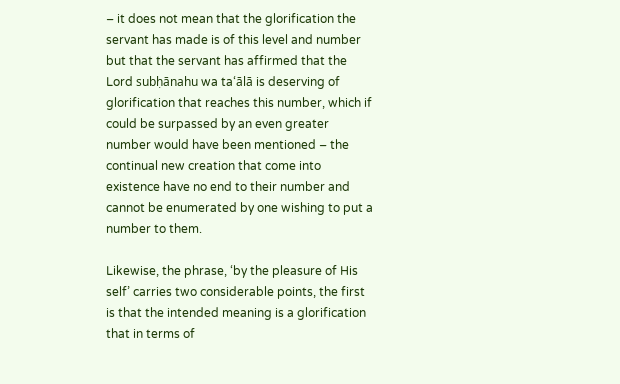– it does not mean that the glorification the servant has made is of this level and number but that the servant has affirmed that the Lord subḥānahu wa ta‘ālā is deserving of glorification that reaches this number, which if could be surpassed by an even greater number would have been mentioned – the continual new creation that come into existence have no end to their number and cannot be enumerated by one wishing to put a number to them.

Likewise, the phrase, ‘by the pleasure of His self’ carries two considerable points, the first is that the intended meaning is a glorification that in terms of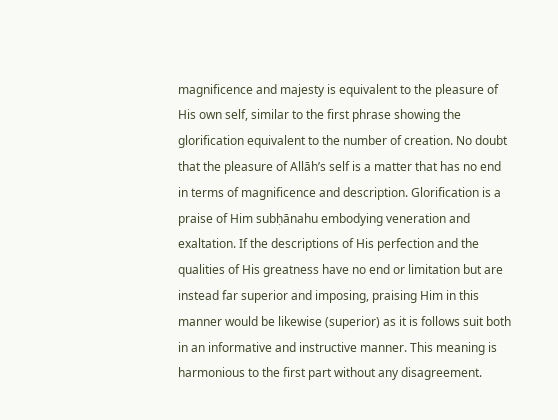magnificence and majesty is equivalent to the pleasure of His own self, similar to the first phrase showing the glorification equivalent to the number of creation. No doubt that the pleasure of Allāh’s self is a matter that has no end in terms of magnificence and description. Glorification is a praise of Him subḥānahu embodying veneration and exaltation. If the descriptions of His perfection and the qualities of His greatness have no end or limitation but are instead far superior and imposing, praising Him in this manner would be likewise (superior) as it is follows suit both in an informative and instructive manner. This meaning is harmonious to the first part without any disagreement.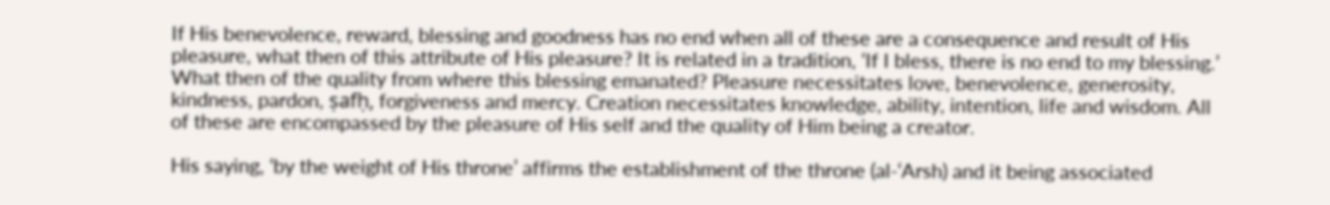If His benevolence, reward, blessing and goodness has no end when all of these are a consequence and result of His pleasure, what then of this attribute of His pleasure? It is related in a tradition, ‘If I bless, there is no end to my blessing.’ What then of the quality from where this blessing emanated? Pleasure necessitates love, benevolence, generosity, kindness, pardon, ṣafḥ, forgiveness and mercy. Creation necessitates knowledge, ability, intention, life and wisdom. All of these are encompassed by the pleasure of His self and the quality of Him being a creator.

His saying, ‘by the weight of His throne’ affirms the establishment of the throne (al-‘Arsh) and it being associated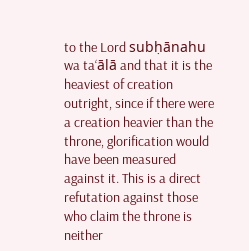to the Lord subḥānahu wa ta‘ālā and that it is the heaviest of creation outright, since if there were a creation heavier than the throne, glorification would have been measured against it. This is a direct refutation against those who claim the throne is neither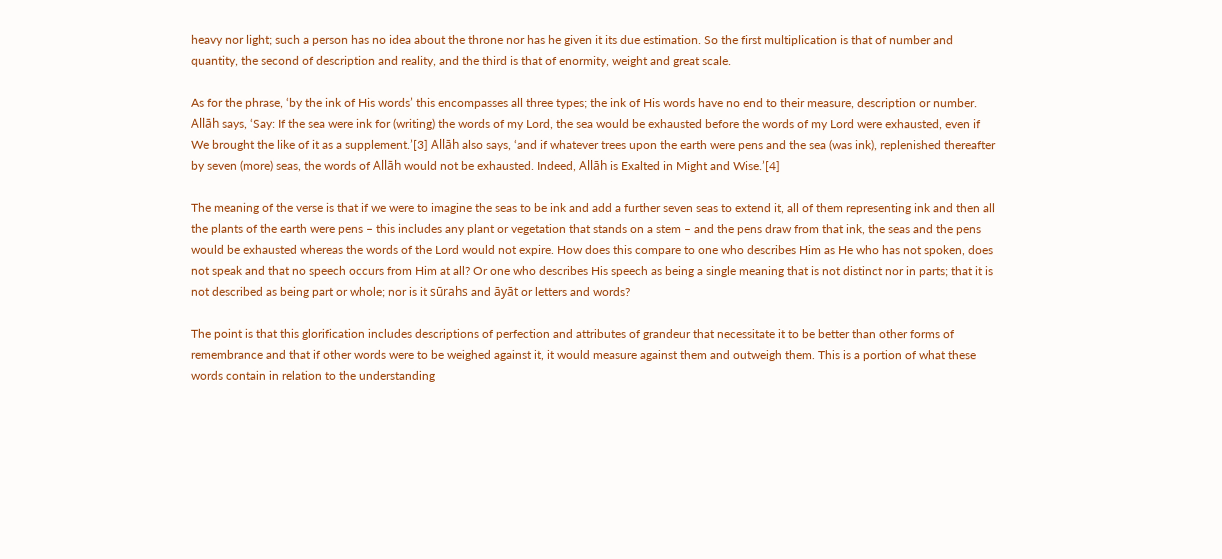heavy nor light; such a person has no idea about the throne nor has he given it its due estimation. So the first multiplication is that of number and quantity, the second of description and reality, and the third is that of enormity, weight and great scale.

As for the phrase, ‘by the ink of His words’ this encompasses all three types; the ink of His words have no end to their measure, description or number. Allāh says, ‘Say: If the sea were ink for (writing) the words of my Lord, the sea would be exhausted before the words of my Lord were exhausted, even if We brought the like of it as a supplement.’[3] Allāh also says, ‘and if whatever trees upon the earth were pens and the sea (was ink), replenished thereafter by seven (more) seas, the words of Allāh would not be exhausted. Indeed, Allāh is Exalted in Might and Wise.’[4]

The meaning of the verse is that if we were to imagine the seas to be ink and add a further seven seas to extend it, all of them representing ink and then all the plants of the earth were pens – this includes any plant or vegetation that stands on a stem – and the pens draw from that ink, the seas and the pens would be exhausted whereas the words of the Lord would not expire. How does this compare to one who describes Him as He who has not spoken, does not speak and that no speech occurs from Him at all? Or one who describes His speech as being a single meaning that is not distinct nor in parts; that it is not described as being part or whole; nor is it sūrahs and āyāt or letters and words?

The point is that this glorification includes descriptions of perfection and attributes of grandeur that necessitate it to be better than other forms of remembrance and that if other words were to be weighed against it, it would measure against them and outweigh them. This is a portion of what these words contain in relation to the understanding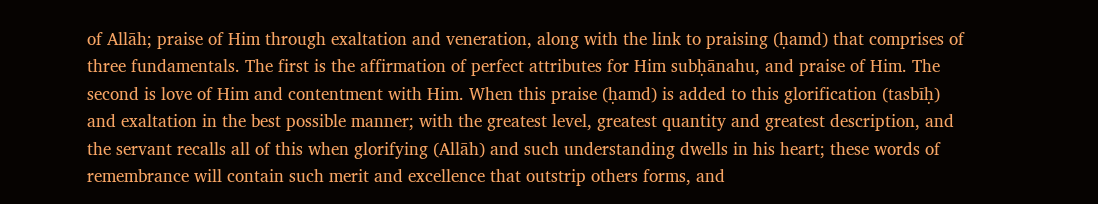of Allāh; praise of Him through exaltation and veneration, along with the link to praising (ḥamd) that comprises of three fundamentals. The first is the affirmation of perfect attributes for Him subḥānahu, and praise of Him. The second is love of Him and contentment with Him. When this praise (ḥamd) is added to this glorification (tasbīḥ) and exaltation in the best possible manner; with the greatest level, greatest quantity and greatest description, and the servant recalls all of this when glorifying (Allāh) and such understanding dwells in his heart; these words of remembrance will contain such merit and excellence that outstrip others forms, and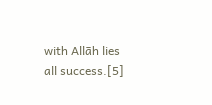with Allāh lies all success.[5]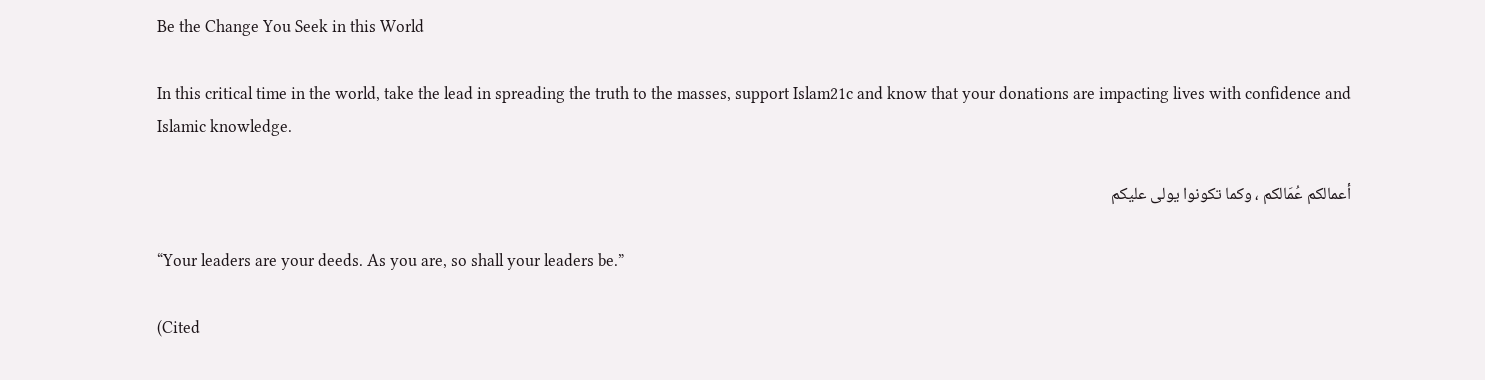Be the Change You Seek in this World

In this critical time in the world, take the lead in spreading the truth to the masses, support Islam21c and know that your donations are impacting lives with confidence and Islamic knowledge.

أعمالكم عُمَالكم ، وكما تكونوا يولى عليكم

“Your leaders are your deeds. As you are, so shall your leaders be.”

(Cited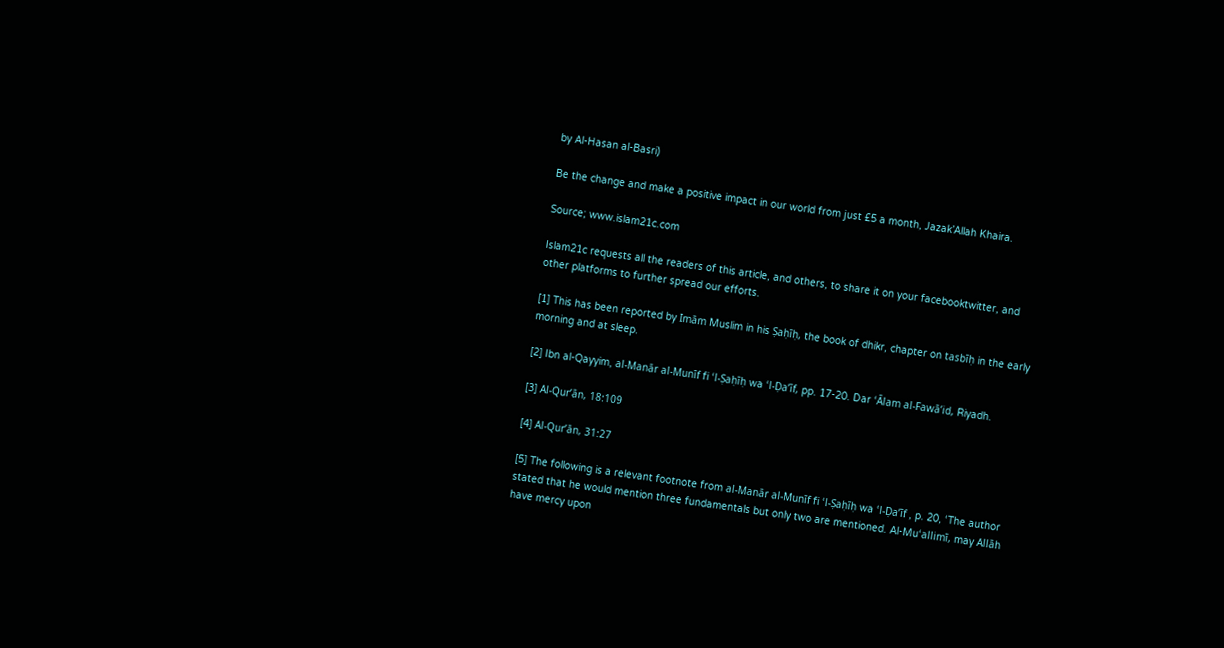by Al-Hasan al-Basri)

Be the change and make a positive impact in our world from just £5 a month, Jazak’Allah Khaira.

Source; www.islam21c.com

Islam21c requests all the readers of this article, and others, to share it on your facebooktwitter, and other platforms to further spread our efforts.

[1] This has been reported by Imām Muslim in his Ṣaḥīḥ, the book of dhikr, chapter on tasbīḥ in the early morning and at sleep.

[2] Ibn al-Qayyim, al-Manār al-Munīf fi ‘l-Ṣaḥīḥ wa ‘l-Ḍa’īf, pp. 17-20. Dar ‘Ālam al-Fawā’id, Riyadh.

[3] Al-Qur’ān, 18:109

[4] Al-Qur’ān, 31:27

[5] The following is a relevant footnote from al-Manār al-Munīf fi ‘l-Ṣaḥīḥ wa ‘l-Ḍa’īf , p. 20, ‘The author stated that he would mention three fundamentals but only two are mentioned. Al-Mu‘allimī, may Allāh have mercy upon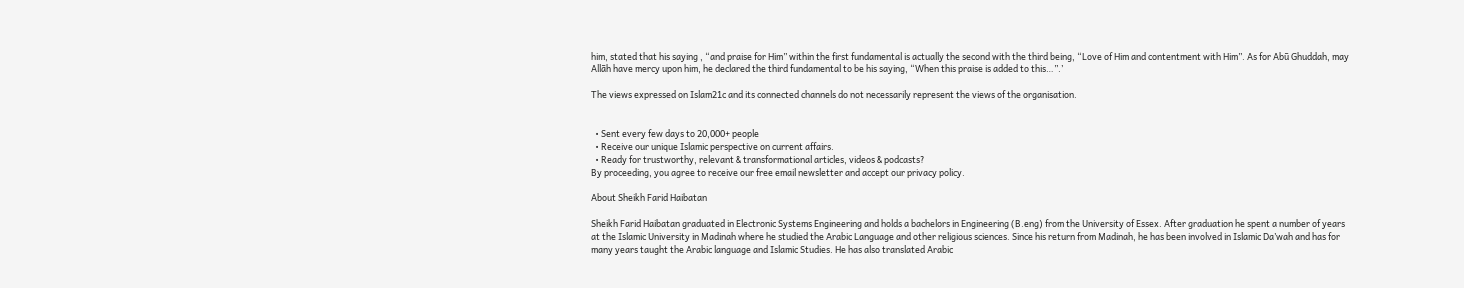him, stated that his saying , “and praise for Him” within the first fundamental is actually the second with the third being, “Love of Him and contentment with Him”. As for Abū Ghuddah, may Allāh have mercy upon him, he declared the third fundamental to be his saying, “When this praise is added to this…”.’

The views expressed on Islam21c and its connected channels do not necessarily represent the views of the organisation.


  • Sent every few days to 20,000+ people
  • Receive our unique Islamic perspective on current affairs.
  • Ready for trustworthy, relevant & transformational articles, videos & podcasts?
By proceeding, you agree to receive our free email newsletter and accept our privacy policy.

About Sheikh Farid Haibatan

Sheikh Farid Haibatan graduated in Electronic Systems Engineering and holds a bachelors in Engineering (B.eng) from the University of Essex. After graduation he spent a number of years at the Islamic University in Madinah where he studied the Arabic Language and other religious sciences. Since his return from Madinah, he has been involved in Islamic Da’wah and has for many years taught the Arabic language and Islamic Studies. He has also translated Arabic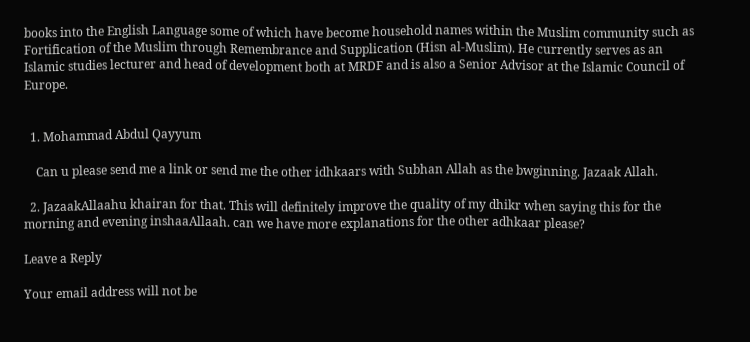books into the English Language some of which have become household names within the Muslim community such as Fortification of the Muslim through Remembrance and Supplication (Hisn al-Muslim). He currently serves as an Islamic studies lecturer and head of development both at MRDF and is also a Senior Advisor at the Islamic Council of Europe.


  1. Mohammad Abdul Qayyum

    Can u please send me a link or send me the other idhkaars with Subhan Allah as the bwginning. Jazaak Allah.

  2. JazaakAllaahu khairan for that. This will definitely improve the quality of my dhikr when saying this for the morning and evening inshaaAllaah. can we have more explanations for the other adhkaar please?

Leave a Reply

Your email address will not be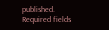published. Required fields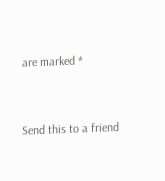are marked *


Send this to a friend